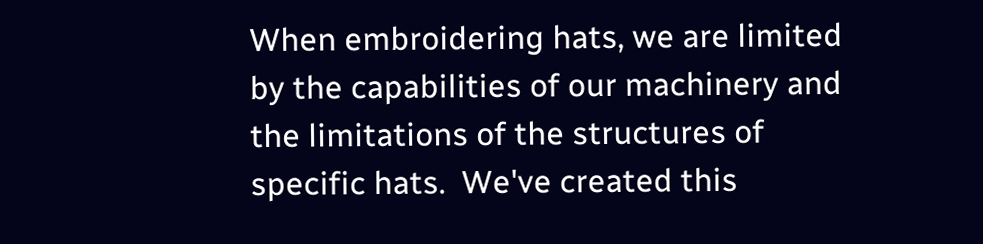When embroidering hats, we are limited by the capabilities of our machinery and the limitations of the structures of specific hats.  We've created this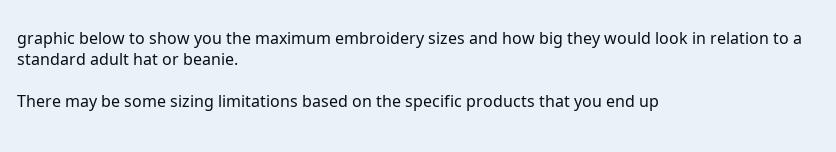graphic below to show you the maximum embroidery sizes and how big they would look in relation to a standard adult hat or beanie.

There may be some sizing limitations based on the specific products that you end up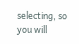selecting, so you will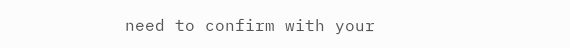need to confirm with your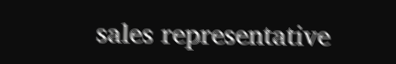sales representative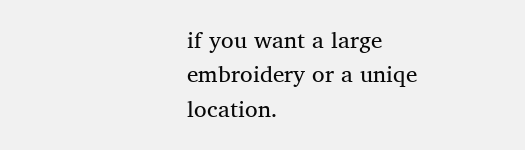if you want a large embroidery or a uniqe location.